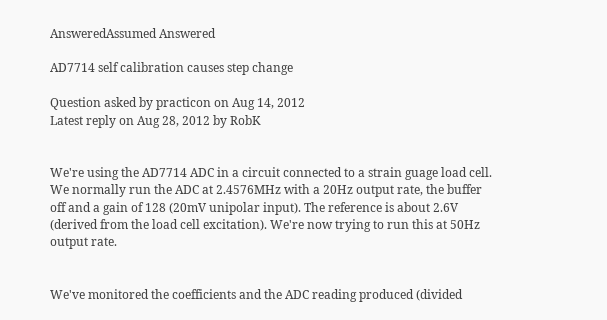AnsweredAssumed Answered

AD7714 self calibration causes step change

Question asked by practicon on Aug 14, 2012
Latest reply on Aug 28, 2012 by RobK


We're using the AD7714 ADC in a circuit connected to a strain guage load cell. We normally run the ADC at 2.4576MHz with a 20Hz output rate, the buffer off and a gain of 128 (20mV unipolar input). The reference is about 2.6V (derived from the load cell excitation). We're now trying to run this at 50Hz output rate.


We've monitored the coefficients and the ADC reading produced (divided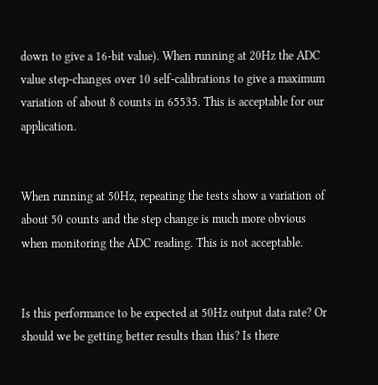down to give a 16-bit value). When running at 20Hz the ADC value step-changes over 10 self-calibrations to give a maximum variation of about 8 counts in 65535. This is acceptable for our application.


When running at 50Hz, repeating the tests show a variation of about 50 counts and the step change is much more obvious when monitoring the ADC reading. This is not acceptable.


Is this performance to be expected at 50Hz output data rate? Or should we be getting better results than this? Is there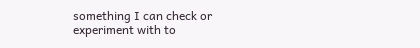something I can check or experiment with to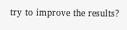try to improve the results?